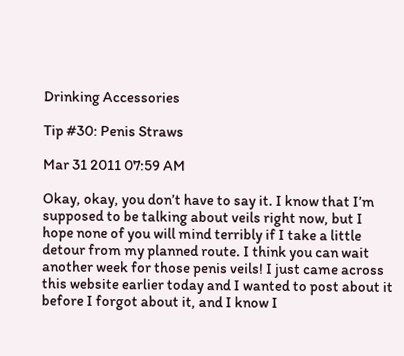Drinking Accessories

Tip #30: Penis Straws

Mar 31 2011 07:59 AM

Okay, okay, you don’t have to say it. I know that I’m supposed to be talking about veils right now, but I hope none of you will mind terribly if I take a little detour from my planned route. I think you can wait another week for those penis veils! I just came across this website earlier today and I wanted to post about it before I forgot about it, and I know I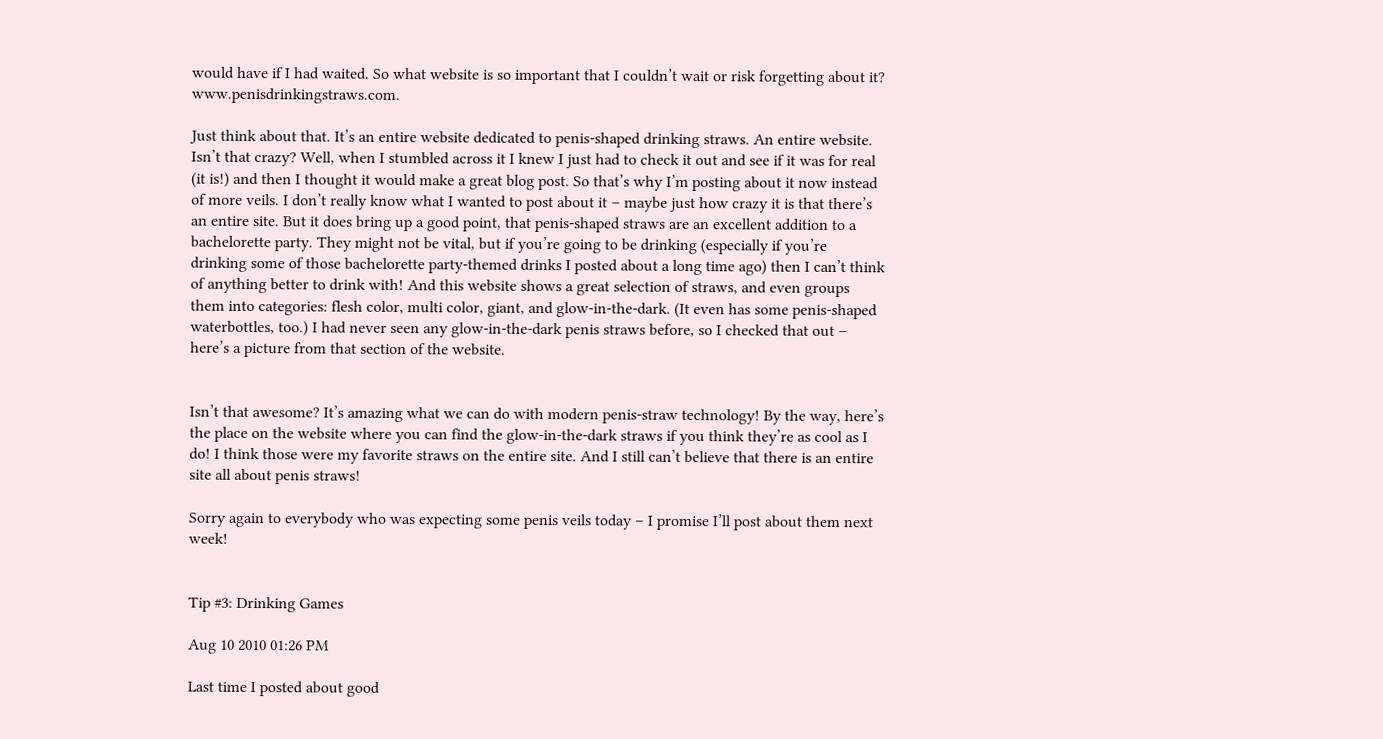would have if I had waited. So what website is so important that I couldn’t wait or risk forgetting about it? www.penisdrinkingstraws.com.

Just think about that. It’s an entire website dedicated to penis-shaped drinking straws. An entire website. Isn’t that crazy? Well, when I stumbled across it I knew I just had to check it out and see if it was for real (it is!) and then I thought it would make a great blog post. So that’s why I’m posting about it now instead of more veils. I don’t really know what I wanted to post about it – maybe just how crazy it is that there’s an entire site. But it does bring up a good point, that penis-shaped straws are an excellent addition to a bachelorette party. They might not be vital, but if you’re going to be drinking (especially if you’re drinking some of those bachelorette party-themed drinks I posted about a long time ago) then I can’t think of anything better to drink with! And this website shows a great selection of straws, and even groups them into categories: flesh color, multi color, giant, and glow-in-the-dark. (It even has some penis-shaped waterbottles, too.) I had never seen any glow-in-the-dark penis straws before, so I checked that out – here’s a picture from that section of the website.


Isn’t that awesome? It’s amazing what we can do with modern penis-straw technology! By the way, here’s the place on the website where you can find the glow-in-the-dark straws if you think they’re as cool as I do! I think those were my favorite straws on the entire site. And I still can’t believe that there is an entire site all about penis straws!

Sorry again to everybody who was expecting some penis veils today – I promise I’ll post about them next week!


Tip #3: Drinking Games

Aug 10 2010 01:26 PM

Last time I posted about good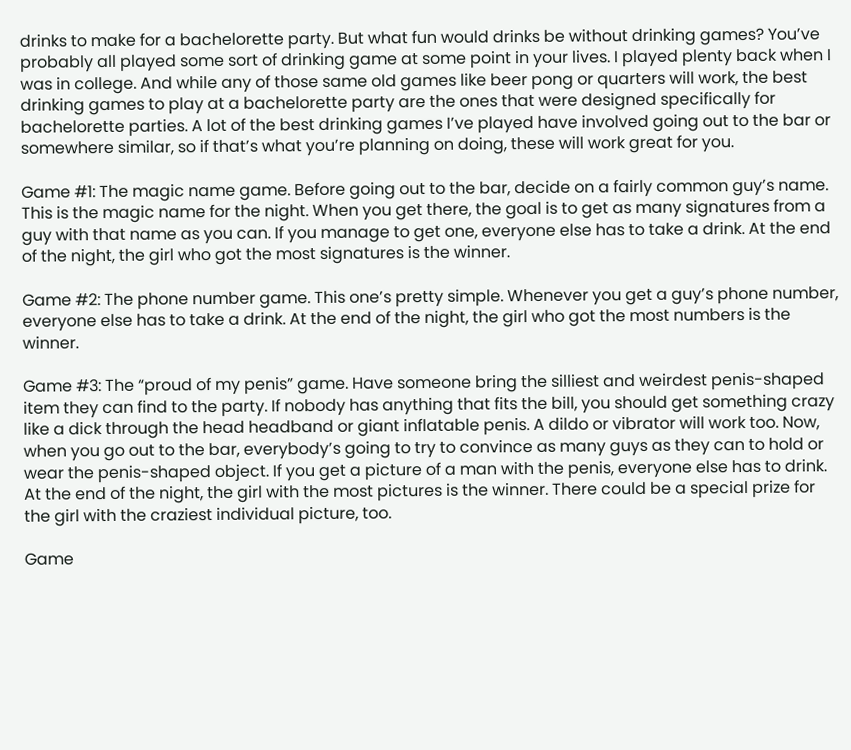drinks to make for a bachelorette party. But what fun would drinks be without drinking games? You’ve probably all played some sort of drinking game at some point in your lives. I played plenty back when I was in college. And while any of those same old games like beer pong or quarters will work, the best drinking games to play at a bachelorette party are the ones that were designed specifically for bachelorette parties. A lot of the best drinking games I’ve played have involved going out to the bar or somewhere similar, so if that’s what you’re planning on doing, these will work great for you.

Game #1: The magic name game. Before going out to the bar, decide on a fairly common guy’s name. This is the magic name for the night. When you get there, the goal is to get as many signatures from a guy with that name as you can. If you manage to get one, everyone else has to take a drink. At the end of the night, the girl who got the most signatures is the winner.

Game #2: The phone number game. This one’s pretty simple. Whenever you get a guy’s phone number, everyone else has to take a drink. At the end of the night, the girl who got the most numbers is the winner.

Game #3: The “proud of my penis” game. Have someone bring the silliest and weirdest penis-shaped item they can find to the party. If nobody has anything that fits the bill, you should get something crazy like a dick through the head headband or giant inflatable penis. A dildo or vibrator will work too. Now, when you go out to the bar, everybody’s going to try to convince as many guys as they can to hold or wear the penis-shaped object. If you get a picture of a man with the penis, everyone else has to drink. At the end of the night, the girl with the most pictures is the winner. There could be a special prize for the girl with the craziest individual picture, too.

Game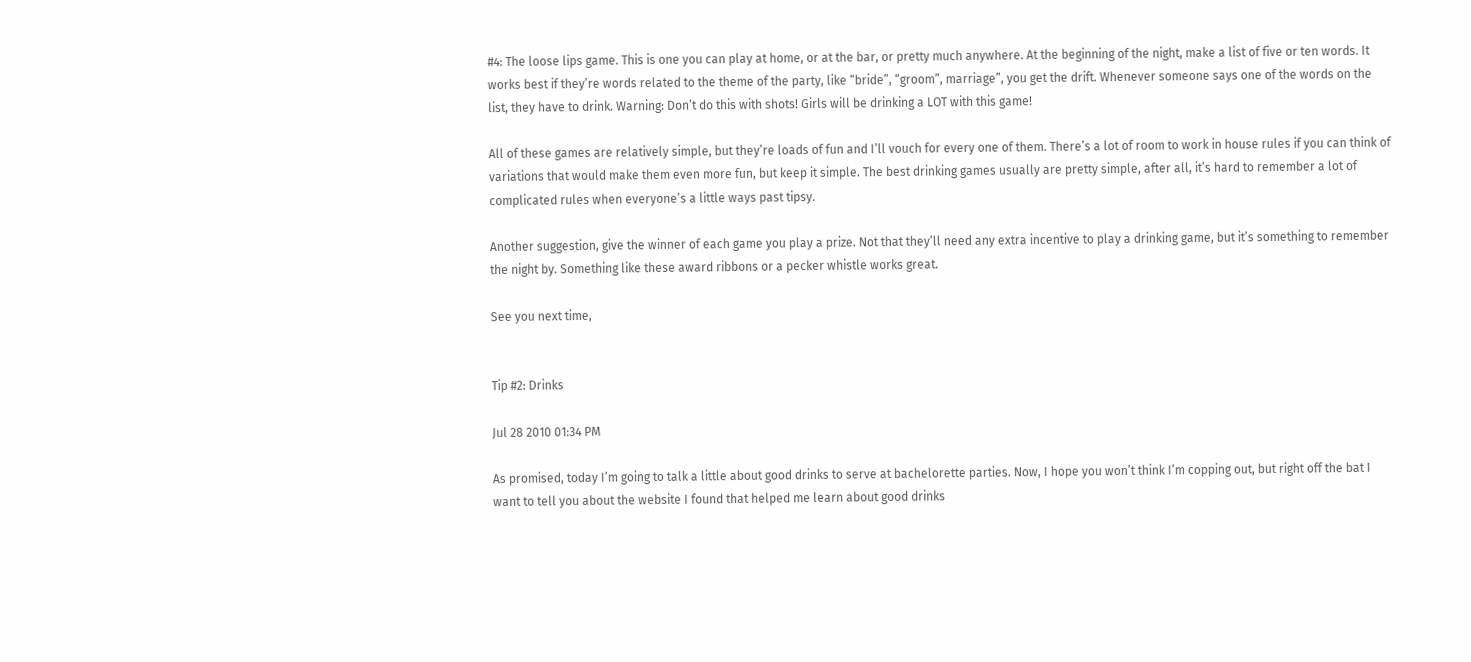#4: The loose lips game. This is one you can play at home, or at the bar, or pretty much anywhere. At the beginning of the night, make a list of five or ten words. It works best if they’re words related to the theme of the party, like “bride”, “groom”, marriage”, you get the drift. Whenever someone says one of the words on the list, they have to drink. Warning: Don’t do this with shots! Girls will be drinking a LOT with this game!

All of these games are relatively simple, but they’re loads of fun and I’ll vouch for every one of them. There’s a lot of room to work in house rules if you can think of variations that would make them even more fun, but keep it simple. The best drinking games usually are pretty simple, after all, it’s hard to remember a lot of complicated rules when everyone’s a little ways past tipsy.

Another suggestion, give the winner of each game you play a prize. Not that they’ll need any extra incentive to play a drinking game, but it’s something to remember the night by. Something like these award ribbons or a pecker whistle works great.

See you next time,


Tip #2: Drinks

Jul 28 2010 01:34 PM

As promised, today I’m going to talk a little about good drinks to serve at bachelorette parties. Now, I hope you won’t think I’m copping out, but right off the bat I want to tell you about the website I found that helped me learn about good drinks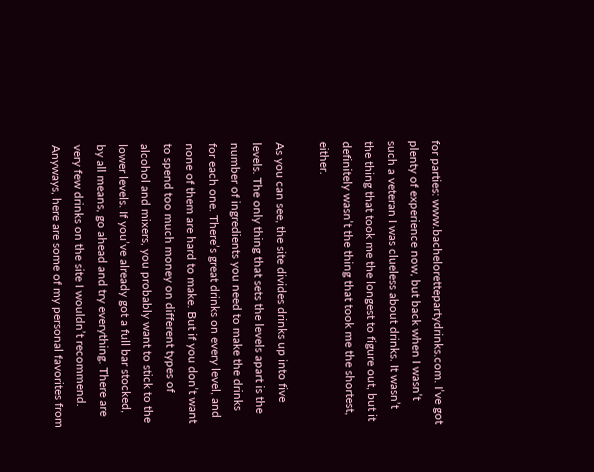for parties: www.bachelorettepartydrinks.com. I’ve got plenty of experience now, but back when I wasn’t such a veteran I was clueless about drinks. It wasn’t the thing that took me the longest to figure out, but it definitely wasn’t the thing that took me the shortest, either.

As you can see, the site divides drinks up into five levels. The only thing that sets the levels apart is the number of ingredients you need to make the drinks for each one. There’s great drinks on every level, and none of them are hard to make. But if you don’t want to spend too much money on different types of alcohol and mixers, you probably want to stick to the lower levels. If you’ve already got a full bar stocked, by all means, go ahead and try everything. There are very few drinks on the site I wouldn’t recommend. Anyways, here are some of my personal favorites from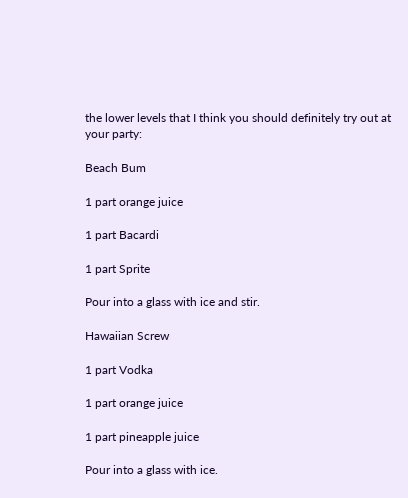the lower levels that I think you should definitely try out at your party:

Beach Bum

1 part orange juice

1 part Bacardi

1 part Sprite

Pour into a glass with ice and stir.

Hawaiian Screw

1 part Vodka

1 part orange juice

1 part pineapple juice

Pour into a glass with ice.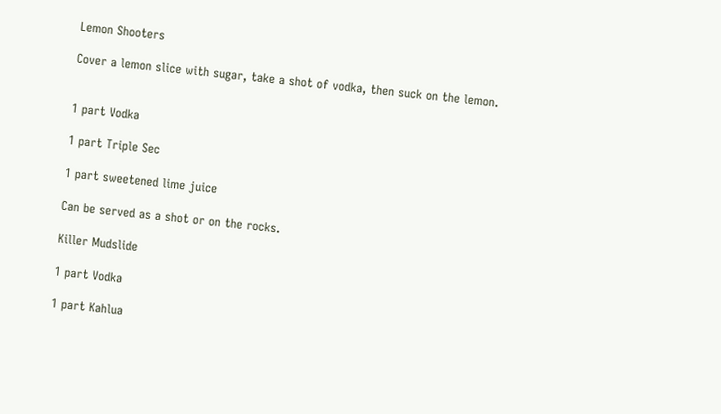Lemon Shooters

Cover a lemon slice with sugar, take a shot of vodka, then suck on the lemon.


1 part Vodka

1 part Triple Sec

1 part sweetened lime juice

Can be served as a shot or on the rocks.

Killer Mudslide

1 part Vodka

1 part Kahlua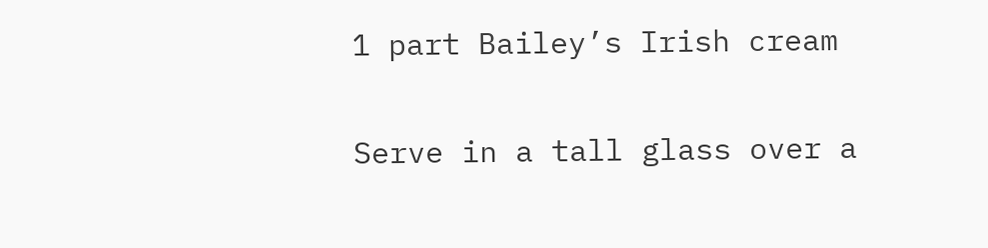1 part Bailey’s Irish cream

Serve in a tall glass over a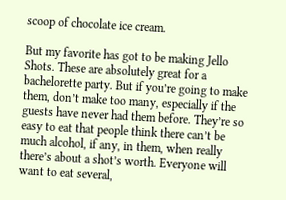scoop of chocolate ice cream.

But my favorite has got to be making Jello Shots. These are absolutely great for a bachelorette party. But if you’re going to make them, don’t make too many, especially if the guests have never had them before. They’re so easy to eat that people think there can’t be much alcohol, if any, in them, when really there’s about a shot’s worth. Everyone will want to eat several,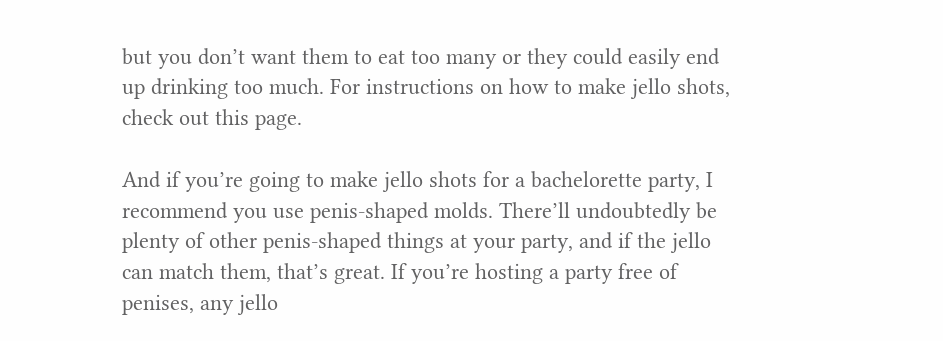but you don’t want them to eat too many or they could easily end up drinking too much. For instructions on how to make jello shots, check out this page.

And if you’re going to make jello shots for a bachelorette party, I recommend you use penis-shaped molds. There’ll undoubtedly be plenty of other penis-shaped things at your party, and if the jello can match them, that’s great. If you’re hosting a party free of penises, any jello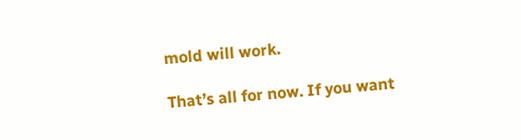mold will work.

That’s all for now. If you want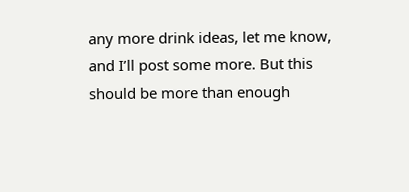any more drink ideas, let me know, and I’ll post some more. But this should be more than enough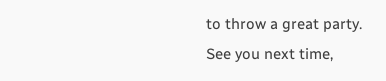to throw a great party.
See you next time,